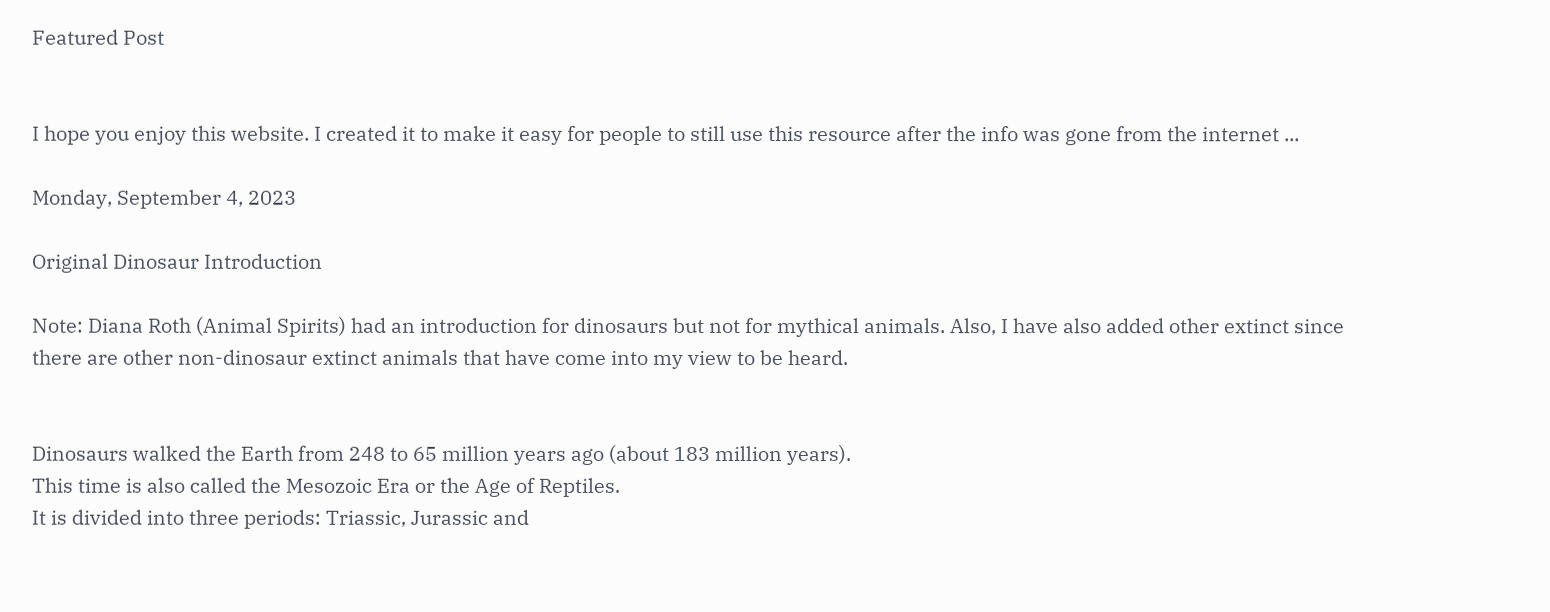Featured Post


I hope you enjoy this website. I created it to make it easy for people to still use this resource after the info was gone from the internet ...

Monday, September 4, 2023

Original Dinosaur Introduction

Note: Diana Roth (Animal Spirits) had an introduction for dinosaurs but not for mythical animals. Also, I have also added other extinct since there are other non-dinosaur extinct animals that have come into my view to be heard.


Dinosaurs walked the Earth from 248 to 65 million years ago (about 183 million years).
This time is also called the Mesozoic Era or the Age of Reptiles.
It is divided into three periods: Triassic, Jurassic and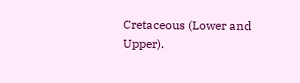Cretaceous (Lower and Upper).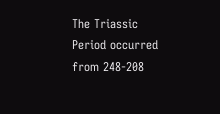The Triassic Period occurred from 248-208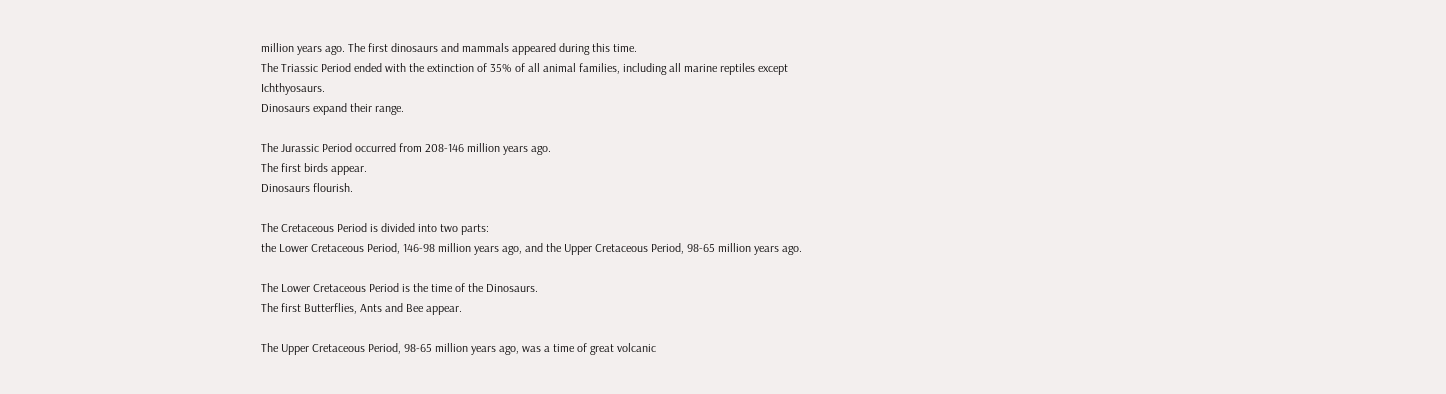million years ago. The first dinosaurs and mammals appeared during this time.
The Triassic Period ended with the extinction of 35% of all animal families, including all marine reptiles except Ichthyosaurs.
Dinosaurs expand their range.

The Jurassic Period occurred from 208-146 million years ago.
The first birds appear.
Dinosaurs flourish.

The Cretaceous Period is divided into two parts:
the Lower Cretaceous Period, 146-98 million years ago, and the Upper Cretaceous Period, 98-65 million years ago.

The Lower Cretaceous Period is the time of the Dinosaurs.
The first Butterflies, Ants and Bee appear.

The Upper Cretaceous Period, 98-65 million years ago, was a time of great volcanic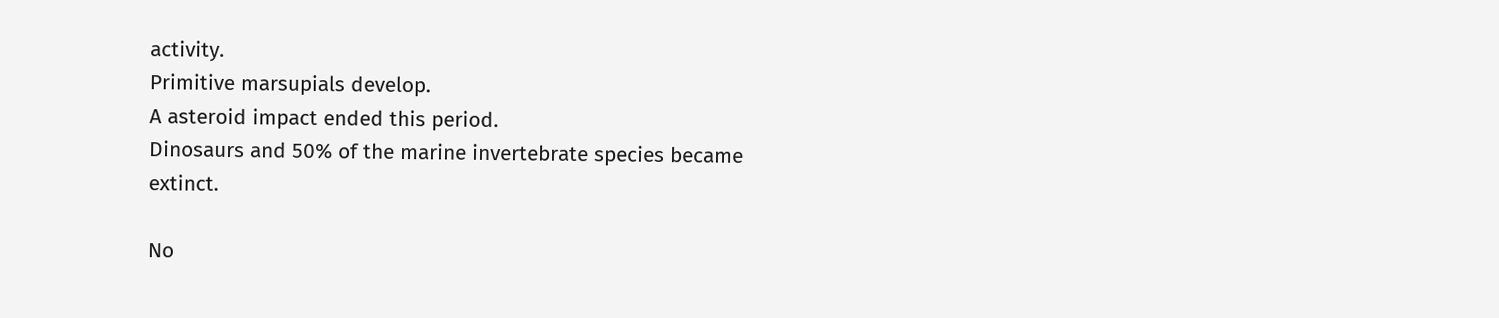activity.
Primitive marsupials develop.
A asteroid impact ended this period.
Dinosaurs and 50% of the marine invertebrate species became extinct.

No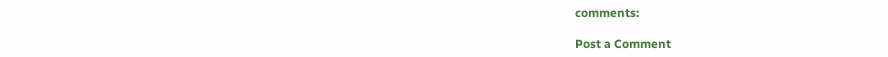comments:

Post a Comment